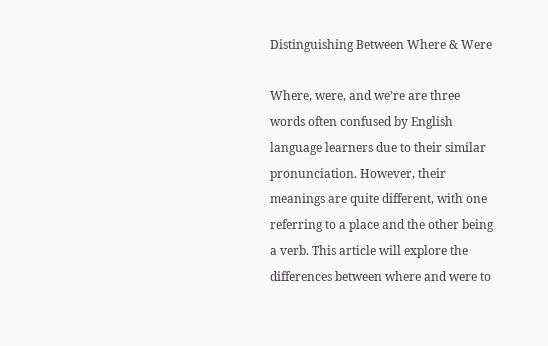Distinguishing Between Where & Were

Where, were, and we’re are three words often confused by English language learners due to their similar pronunciation. However, their meanings are quite different, with one referring to a place and the other being a verb. This article will explore the differences between where and were to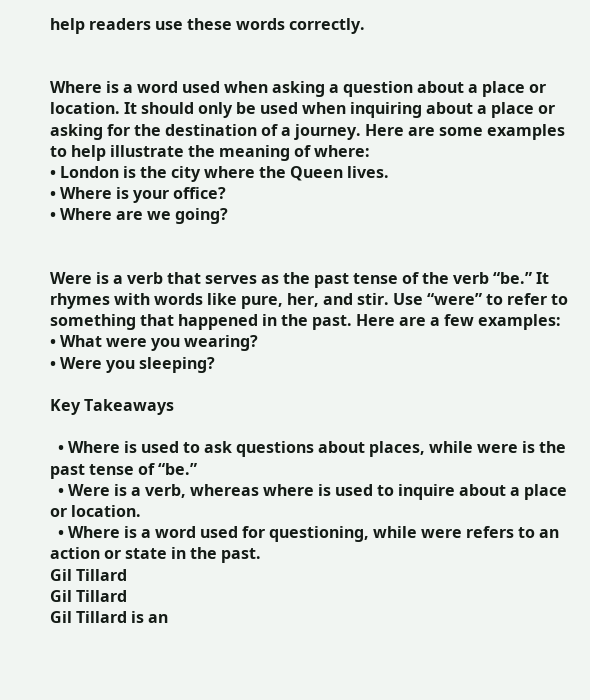help readers use these words correctly.


Where is a word used when asking a question about a place or location. It should only be used when inquiring about a place or asking for the destination of a journey. Here are some examples to help illustrate the meaning of where:
• London is the city where the Queen lives.
• Where is your office?
• Where are we going?


Were is a verb that serves as the past tense of the verb “be.” It rhymes with words like pure, her, and stir. Use “were” to refer to something that happened in the past. Here are a few examples:
• What were you wearing?
• Were you sleeping?

Key Takeaways

  • Where is used to ask questions about places, while were is the past tense of “be.”
  • Were is a verb, whereas where is used to inquire about a place or location.
  • Where is a word used for questioning, while were refers to an action or state in the past.
Gil Tillard
Gil Tillard
Gil Tillard is an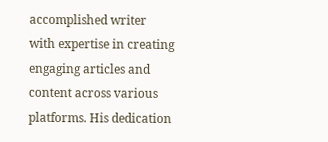accomplished writer with expertise in creating engaging articles and content across various platforms. His dedication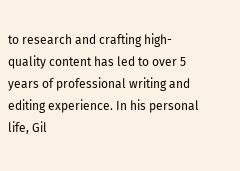to research and crafting high-quality content has led to over 5 years of professional writing and editing experience. In his personal life, Gil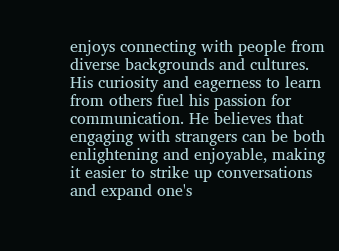enjoys connecting with people from diverse backgrounds and cultures. His curiosity and eagerness to learn from others fuel his passion for communication. He believes that engaging with strangers can be both enlightening and enjoyable, making it easier to strike up conversations and expand one's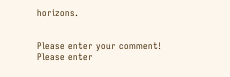horizons.


Please enter your comment!
Please enter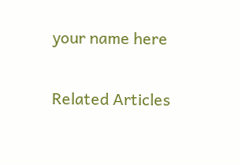your name here

Related Articles